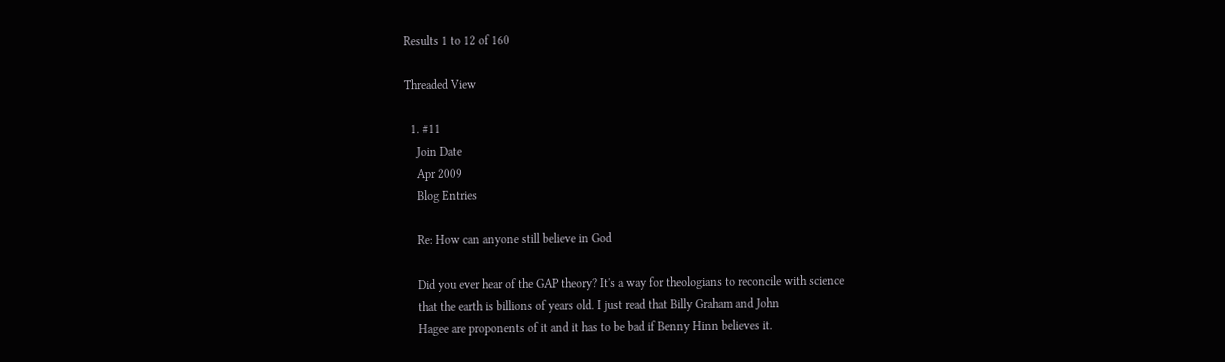Results 1 to 12 of 160

Threaded View

  1. #11
    Join Date
    Apr 2009
    Blog Entries

    Re: How can anyone still believe in God

    Did you ever hear of the GAP theory? It's a way for theologians to reconcile with science
    that the earth is billions of years old. I just read that Billy Graham and John
    Hagee are proponents of it and it has to be bad if Benny Hinn believes it.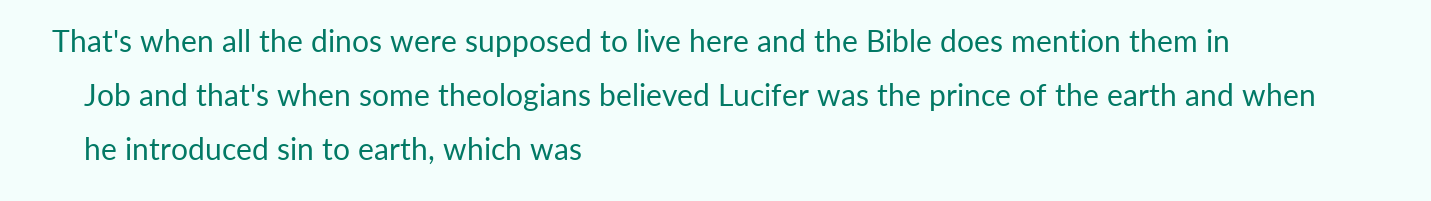That's when all the dinos were supposed to live here and the Bible does mention them in
    Job and that's when some theologians believed Lucifer was the prince of the earth and when
    he introduced sin to earth, which was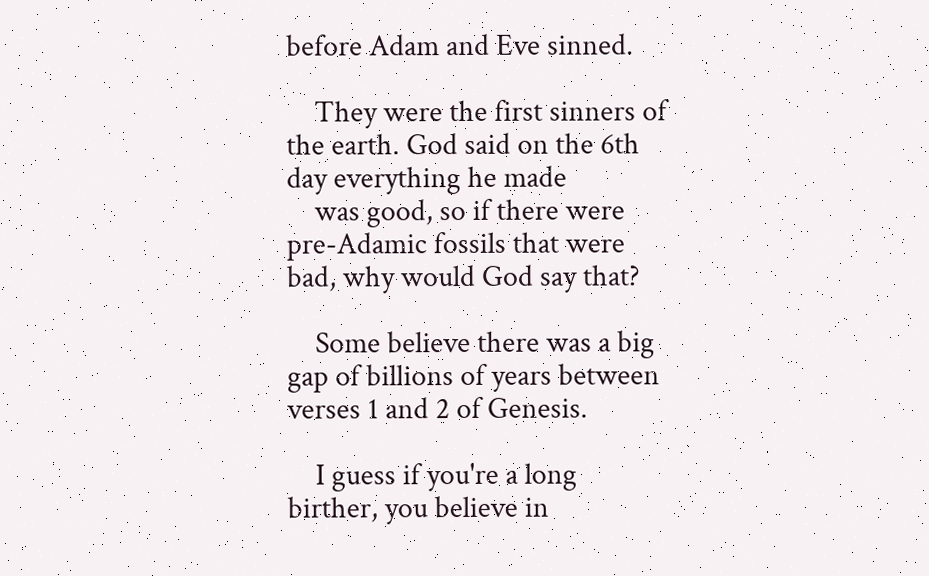before Adam and Eve sinned.

    They were the first sinners of the earth. God said on the 6th day everything he made
    was good, so if there were pre-Adamic fossils that were bad, why would God say that?

    Some believe there was a big gap of billions of years between verses 1 and 2 of Genesis.

    I guess if you're a long birther, you believe in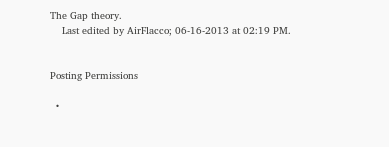The Gap theory.
    Last edited by AirFlacco; 06-16-2013 at 02:19 PM.


Posting Permissions

  •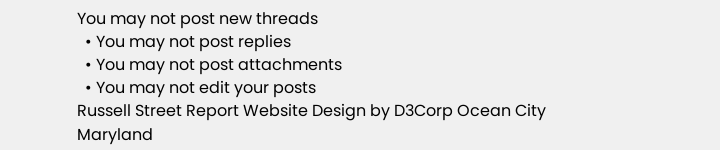You may not post new threads
  • You may not post replies
  • You may not post attachments
  • You may not edit your posts
Russell Street Report Website Design by D3Corp Ocean City Maryland